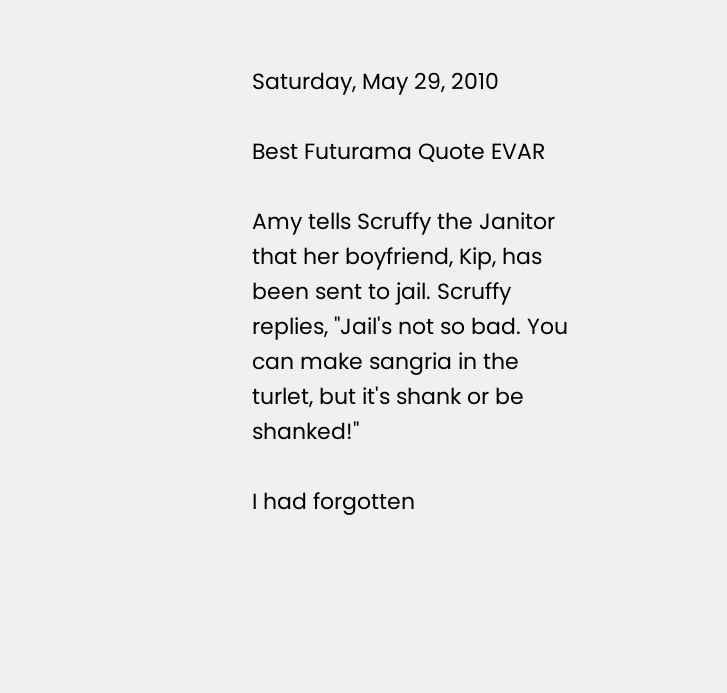Saturday, May 29, 2010

Best Futurama Quote EVAR

Amy tells Scruffy the Janitor that her boyfriend, Kip, has been sent to jail. Scruffy replies, "Jail's not so bad. You can make sangria in the turlet, but it's shank or be shanked!"

I had forgotten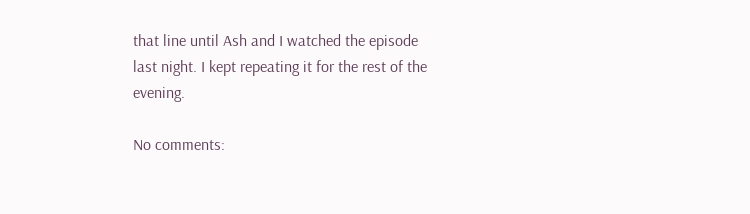that line until Ash and I watched the episode last night. I kept repeating it for the rest of the evening.

No comments: